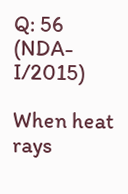Q: 56 (NDA-I/2015)

When heat rays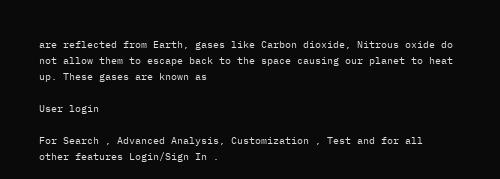are reflected from Earth, gases like Carbon dioxide, Nitrous oxide do not allow them to escape back to the space causing our planet to heat up. These gases are known as

User login

For Search , Advanced Analysis, Customization , Test and for all other features Login/Sign In .